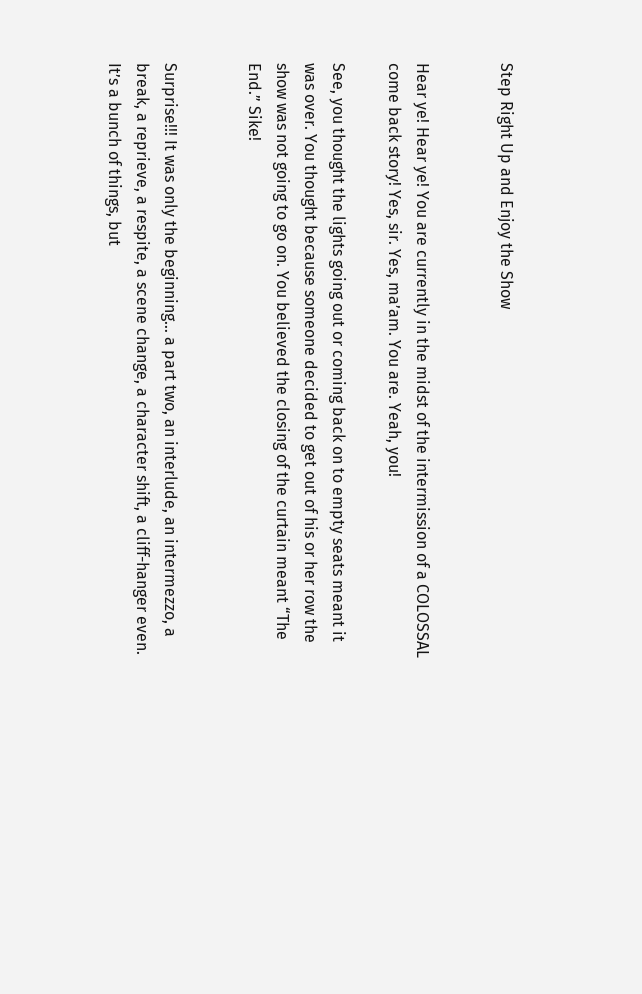Step Right Up and Enjoy the Show


Hear ye! Hear ye! You are currently in the midst of the intermission of a COLOSSAL come back story! Yes, sir. Yes, ma’am. You are. Yeah, you!

See, you thought the lights going out or coming back on to empty seats meant it was over. You thought because someone decided to get out of his or her row the show was not going to go on. You believed the closing of the curtain meant “The End.” Sike!


Surprise!!! It was only the beginning… a part two, an interlude, an intermezzo, a break, a reprieve, a respite, a scene change, a character shift, a cliff-hanger even. It’s a bunch of things, but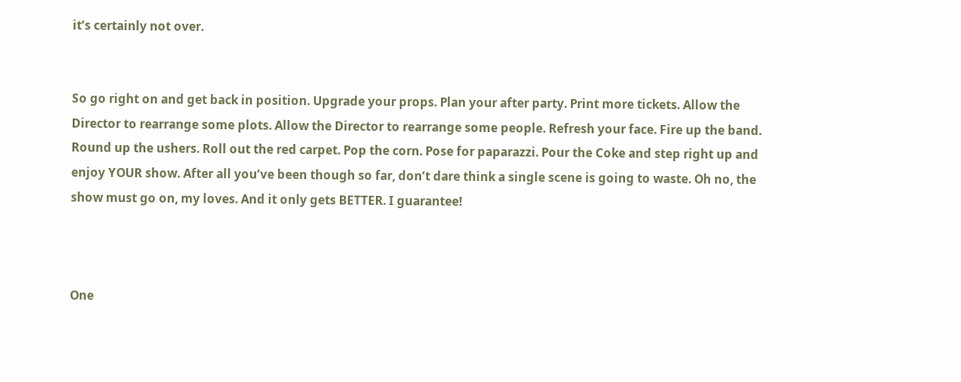it’s certainly not over.


So go right on and get back in position. Upgrade your props. Plan your after party. Print more tickets. Allow the Director to rearrange some plots. Allow the Director to rearrange some people. Refresh your face. Fire up the band. Round up the ushers. Roll out the red carpet. Pop the corn. Pose for paparazzi. Pour the Coke and step right up and enjoy YOUR show. After all you’ve been though so far, don’t dare think a single scene is going to waste. Oh no, the show must go on, my loves. And it only gets BETTER. I guarantee!



One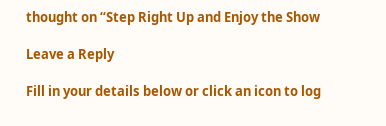thought on “Step Right Up and Enjoy the Show

Leave a Reply

Fill in your details below or click an icon to log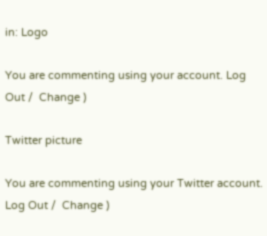in: Logo

You are commenting using your account. Log Out /  Change )

Twitter picture

You are commenting using your Twitter account. Log Out /  Change )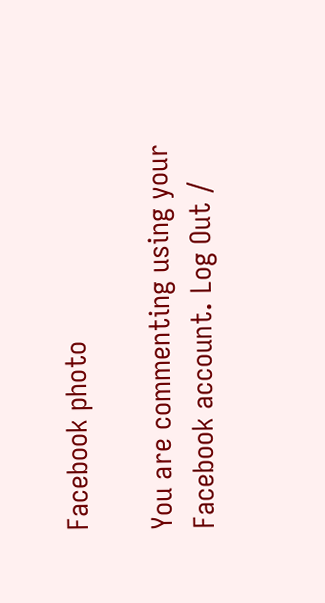Facebook photo

You are commenting using your Facebook account. Log Out /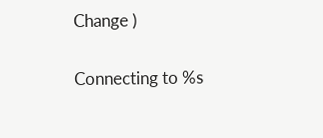Change )

Connecting to %s